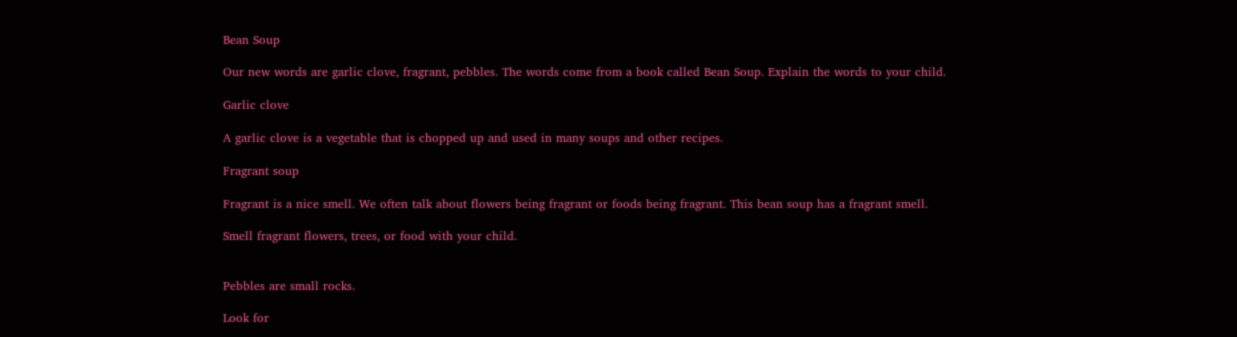Bean Soup

Our new words are garlic clove, fragrant, pebbles. The words come from a book called Bean Soup. Explain the words to your child.

Garlic clove

A garlic clove is a vegetable that is chopped up and used in many soups and other recipes.

Fragrant soup

Fragrant is a nice smell. We often talk about flowers being fragrant or foods being fragrant. This bean soup has a fragrant smell.

Smell fragrant flowers, trees, or food with your child.


Pebbles are small rocks.

Look for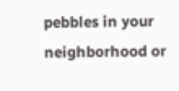pebbles in your neighborhood or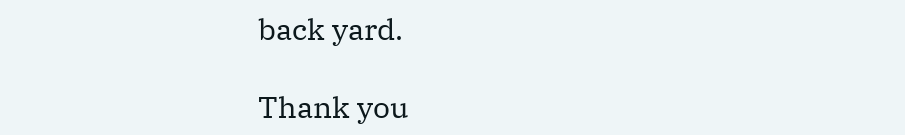back yard.

Thank you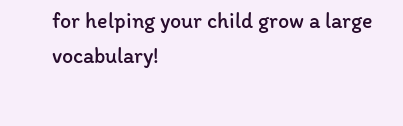for helping your child grow a large vocabulary!